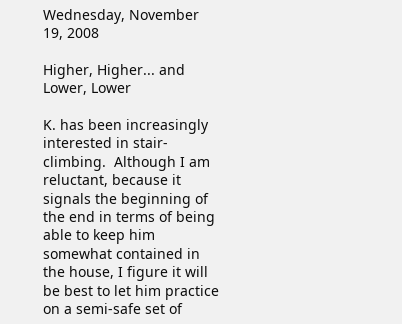Wednesday, November 19, 2008

Higher, Higher... and Lower, Lower

K. has been increasingly interested in stair-climbing.  Although I am reluctant, because it signals the beginning of the end in terms of being able to keep him somewhat contained in the house, I figure it will be best to let him practice on a semi-safe set of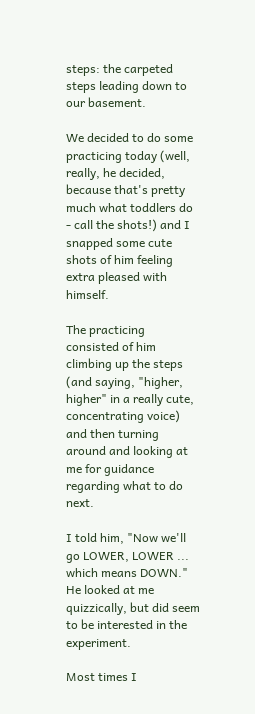steps: the carpeted steps leading down to our basement.

We decided to do some practicing today (well, really, he decided, because that's pretty much what toddlers do - call the shots!) and I snapped some cute shots of him feeling extra pleased with himself.

The practicing consisted of him climbing up the steps (and saying, "higher, higher" in a really cute, concentrating voice) and then turning around and looking at me for guidance regarding what to do next.

I told him, "Now we'll go LOWER, LOWER ... which means DOWN."  He looked at me quizzically, but did seem to be interested in the experiment.

Most times I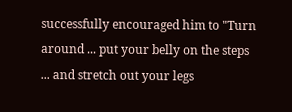successfully encouraged him to "Turn around ... put your belly on the steps ... and stretch out your legs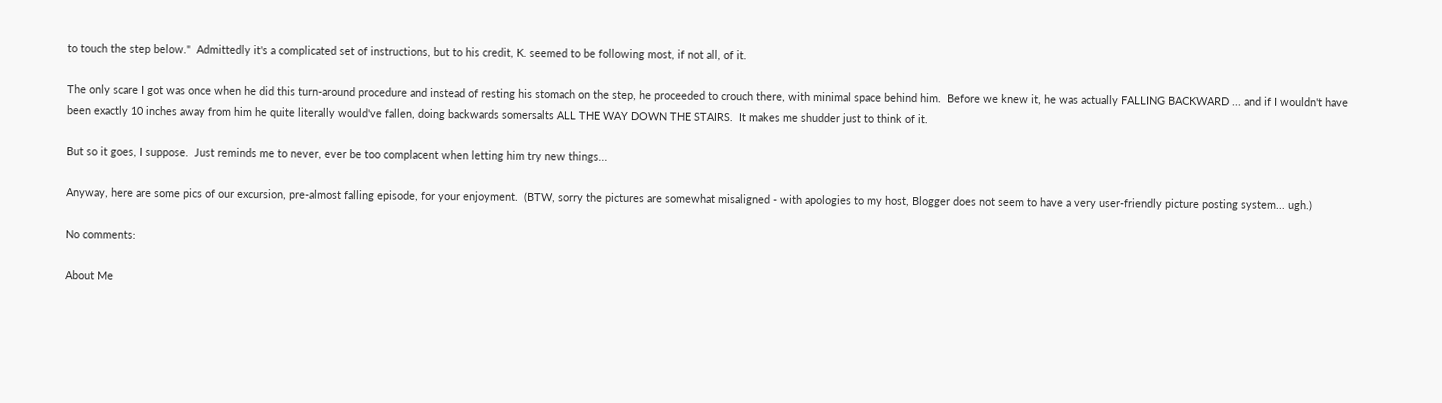to touch the step below."  Admittedly it's a complicated set of instructions, but to his credit, K. seemed to be following most, if not all, of it.

The only scare I got was once when he did this turn-around procedure and instead of resting his stomach on the step, he proceeded to crouch there, with minimal space behind him.  Before we knew it, he was actually FALLING BACKWARD ... and if I wouldn't have been exactly 10 inches away from him he quite literally would've fallen, doing backwards somersalts ALL THE WAY DOWN THE STAIRS.  It makes me shudder just to think of it.

But so it goes, I suppose.  Just reminds me to never, ever be too complacent when letting him try new things...

Anyway, here are some pics of our excursion, pre-almost falling episode, for your enjoyment.  (BTW, sorry the pictures are somewhat misaligned - with apologies to my host, Blogger does not seem to have a very user-friendly picture posting system... ugh.)

No comments:

About Me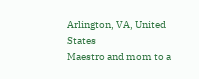Arlington, VA, United States
Maestro and mom to a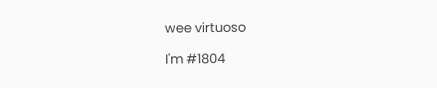wee virtuoso

I'm #1804